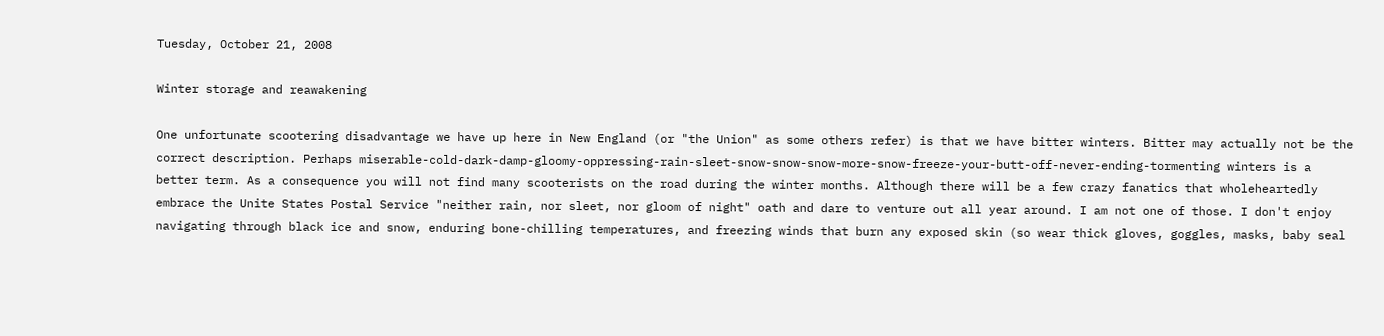Tuesday, October 21, 2008

Winter storage and reawakening

One unfortunate scootering disadvantage we have up here in New England (or "the Union" as some others refer) is that we have bitter winters. Bitter may actually not be the correct description. Perhaps miserable-cold-dark-damp-gloomy-oppressing-rain-sleet-snow-snow-snow-more-snow-freeze-your-butt-off-never-ending-tormenting winters is a better term. As a consequence you will not find many scooterists on the road during the winter months. Although there will be a few crazy fanatics that wholeheartedly embrace the Unite States Postal Service "neither rain, nor sleet, nor gloom of night" oath and dare to venture out all year around. I am not one of those. I don't enjoy navigating through black ice and snow, enduring bone-chilling temperatures, and freezing winds that burn any exposed skin (so wear thick gloves, goggles, masks, baby seal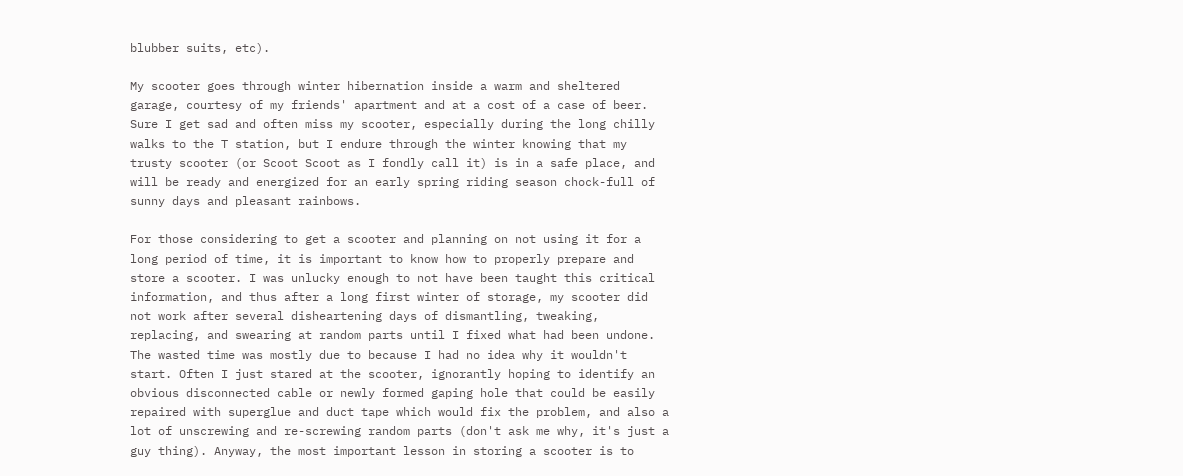blubber suits, etc).

My scooter goes through winter hibernation inside a warm and sheltered garage, courtesy of my friends' apartment and at a cost of a case of beer. Sure I get sad and often miss my scooter, especially during the long chilly walks to the T station, but I endure through the winter knowing that my trusty scooter (or Scoot Scoot as I fondly call it) is in a safe place, and will be ready and energized for an early spring riding season chock-full of sunny days and pleasant rainbows.

For those considering to get a scooter and planning on not using it for a long period of time, it is important to know how to properly prepare and store a scooter. I was unlucky enough to not have been taught this critical information, and thus after a long first winter of storage, my scooter did not work after several disheartening days of dismantling, tweaking, replacing, and swearing at random parts until I fixed what had been undone. The wasted time was mostly due to because I had no idea why it wouldn't start. Often I just stared at the scooter, ignorantly hoping to identify an obvious disconnected cable or newly formed gaping hole that could be easily repaired with superglue and duct tape which would fix the problem, and also a lot of unscrewing and re-screwing random parts (don't ask me why, it's just a guy thing). Anyway, the most important lesson in storing a scooter is to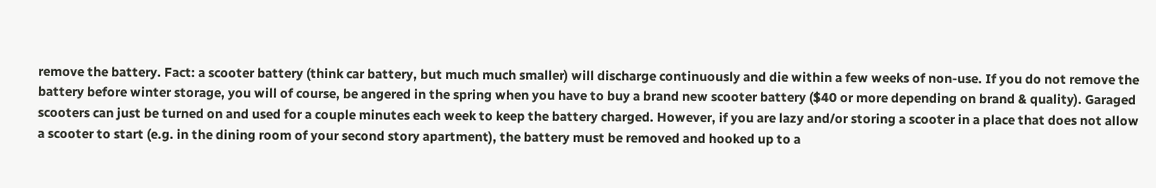remove the battery. Fact: a scooter battery (think car battery, but much much smaller) will discharge continuously and die within a few weeks of non-use. If you do not remove the battery before winter storage, you will of course, be angered in the spring when you have to buy a brand new scooter battery ($40 or more depending on brand & quality). Garaged scooters can just be turned on and used for a couple minutes each week to keep the battery charged. However, if you are lazy and/or storing a scooter in a place that does not allow a scooter to start (e.g. in the dining room of your second story apartment), the battery must be removed and hooked up to a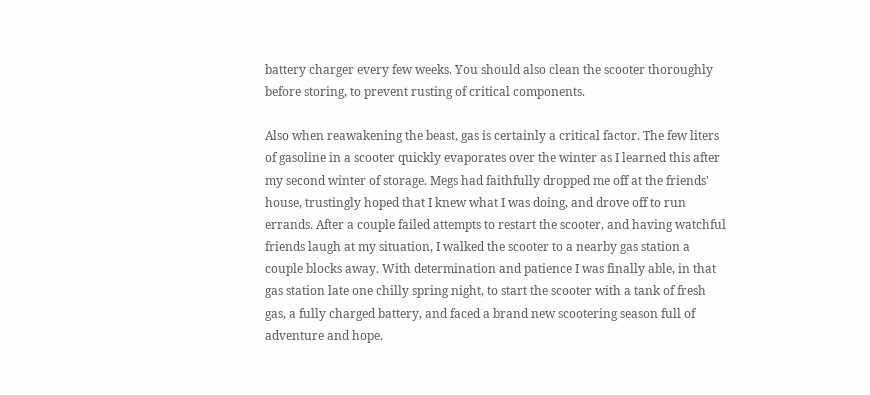battery charger every few weeks. You should also clean the scooter thoroughly before storing, to prevent rusting of critical components.

Also when reawakening the beast, gas is certainly a critical factor. The few liters of gasoline in a scooter quickly evaporates over the winter as I learned this after my second winter of storage. Megs had faithfully dropped me off at the friends' house, trustingly hoped that I knew what I was doing, and drove off to run errands. After a couple failed attempts to restart the scooter, and having watchful friends laugh at my situation, I walked the scooter to a nearby gas station a couple blocks away. With determination and patience I was finally able, in that gas station late one chilly spring night, to start the scooter with a tank of fresh gas, a fully charged battery, and faced a brand new scootering season full of adventure and hope.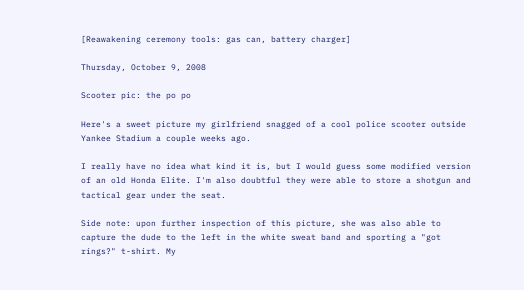[Reawakening ceremony tools: gas can, battery charger]

Thursday, October 9, 2008

Scooter pic: the po po

Here's a sweet picture my girlfriend snagged of a cool police scooter outside Yankee Stadium a couple weeks ago.

I really have no idea what kind it is, but I would guess some modified version of an old Honda Elite. I'm also doubtful they were able to store a shotgun and tactical gear under the seat.

Side note: upon further inspection of this picture, she was also able to capture the dude to the left in the white sweat band and sporting a "got rings?" t-shirt. My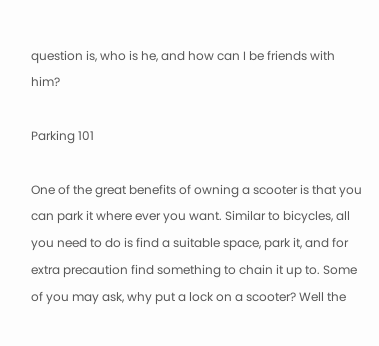question is, who is he, and how can I be friends with him?

Parking 101

One of the great benefits of owning a scooter is that you can park it where ever you want. Similar to bicycles, all you need to do is find a suitable space, park it, and for extra precaution find something to chain it up to. Some of you may ask, why put a lock on a scooter? Well the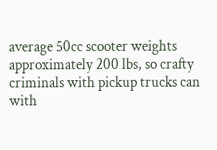average 50cc scooter weights approximately 200 lbs, so crafty criminals with pickup trucks can with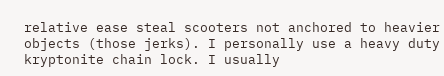relative ease steal scooters not anchored to heavier objects (those jerks). I personally use a heavy duty kryptonite chain lock. I usually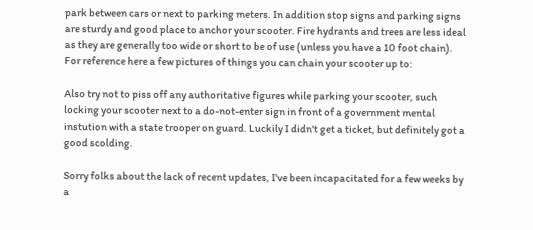park between cars or next to parking meters. In addition stop signs and parking signs are sturdy and good place to anchor your scooter. Fire hydrants and trees are less ideal as they are generally too wide or short to be of use (unless you have a 10 foot chain). For reference here a few pictures of things you can chain your scooter up to:

Also try not to piss off any authoritative figures while parking your scooter, such locking your scooter next to a do-not-enter sign in front of a government mental instution with a state trooper on guard. Luckily I didn't get a ticket, but definitely got a good scolding.

Sorry folks about the lack of recent updates, I've been incapacitated for a few weeks by a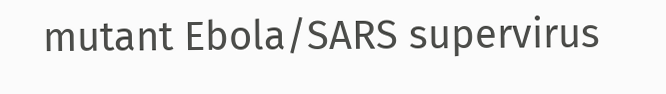mutant Ebola/SARS supervirus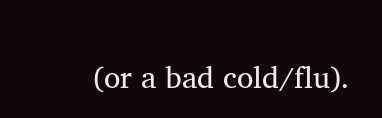(or a bad cold/flu).